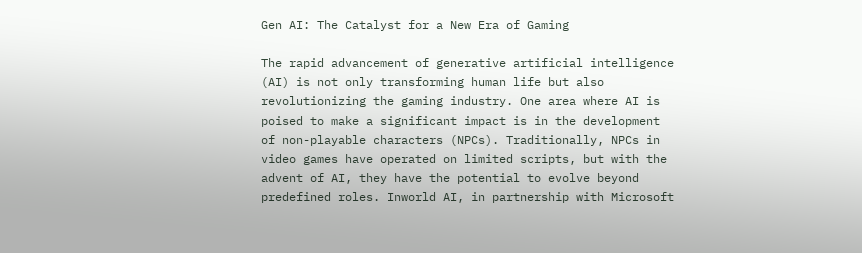Gen AI: The Catalyst for a New Era of Gaming

The rapid advancement of generative artificial intelligence (AI) is not only transforming human life but also revolutionizing the gaming industry. One area where AI is poised to make a significant impact is in the development of non-playable characters (NPCs). Traditionally, NPCs in video games have operated on limited scripts, but with the advent of AI, they have the potential to evolve beyond predefined roles. Inworld AI, in partnership with Microsoft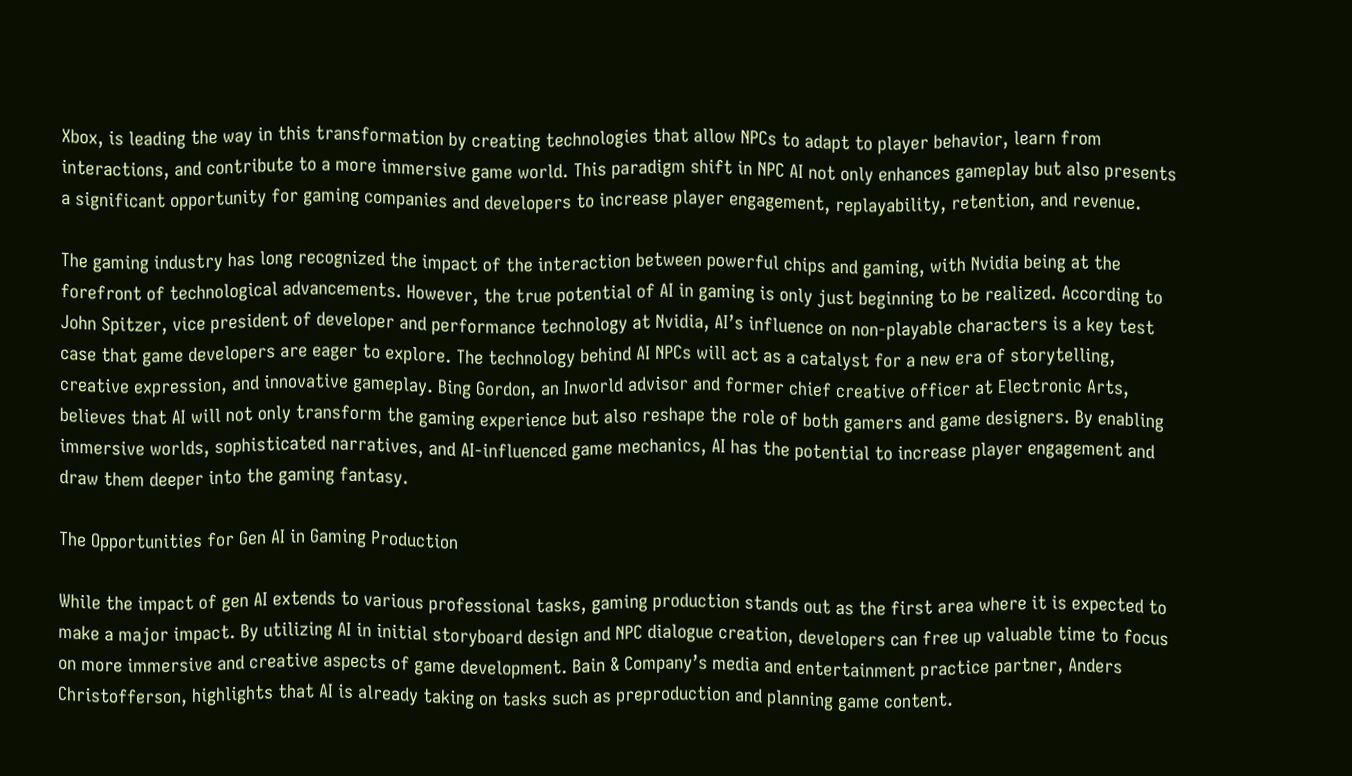Xbox, is leading the way in this transformation by creating technologies that allow NPCs to adapt to player behavior, learn from interactions, and contribute to a more immersive game world. This paradigm shift in NPC AI not only enhances gameplay but also presents a significant opportunity for gaming companies and developers to increase player engagement, replayability, retention, and revenue.

The gaming industry has long recognized the impact of the interaction between powerful chips and gaming, with Nvidia being at the forefront of technological advancements. However, the true potential of AI in gaming is only just beginning to be realized. According to John Spitzer, vice president of developer and performance technology at Nvidia, AI’s influence on non-playable characters is a key test case that game developers are eager to explore. The technology behind AI NPCs will act as a catalyst for a new era of storytelling, creative expression, and innovative gameplay. Bing Gordon, an Inworld advisor and former chief creative officer at Electronic Arts, believes that AI will not only transform the gaming experience but also reshape the role of both gamers and game designers. By enabling immersive worlds, sophisticated narratives, and AI-influenced game mechanics, AI has the potential to increase player engagement and draw them deeper into the gaming fantasy.

The Opportunities for Gen AI in Gaming Production

While the impact of gen AI extends to various professional tasks, gaming production stands out as the first area where it is expected to make a major impact. By utilizing AI in initial storyboard design and NPC dialogue creation, developers can free up valuable time to focus on more immersive and creative aspects of game development. Bain & Company’s media and entertainment practice partner, Anders Christofferson, highlights that AI is already taking on tasks such as preproduction and planning game content.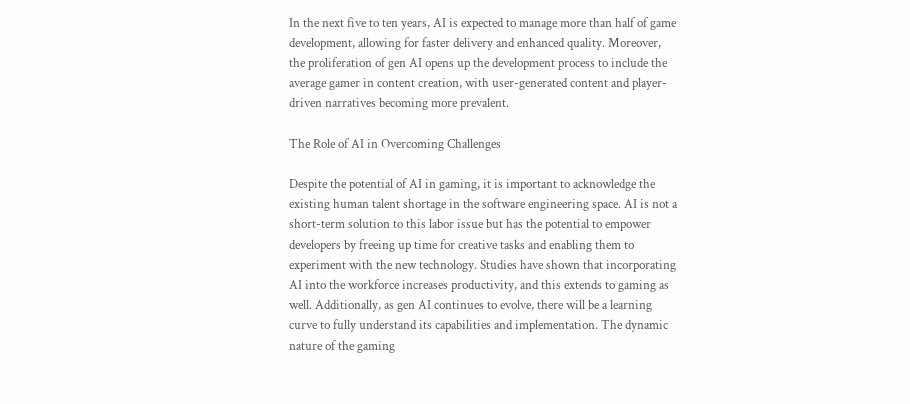In the next five to ten years, AI is expected to manage more than half of game development, allowing for faster delivery and enhanced quality. Moreover, the proliferation of gen AI opens up the development process to include the average gamer in content creation, with user-generated content and player-driven narratives becoming more prevalent.

The Role of AI in Overcoming Challenges

Despite the potential of AI in gaming, it is important to acknowledge the existing human talent shortage in the software engineering space. AI is not a short-term solution to this labor issue but has the potential to empower developers by freeing up time for creative tasks and enabling them to experiment with the new technology. Studies have shown that incorporating AI into the workforce increases productivity, and this extends to gaming as well. Additionally, as gen AI continues to evolve, there will be a learning curve to fully understand its capabilities and implementation. The dynamic nature of the gaming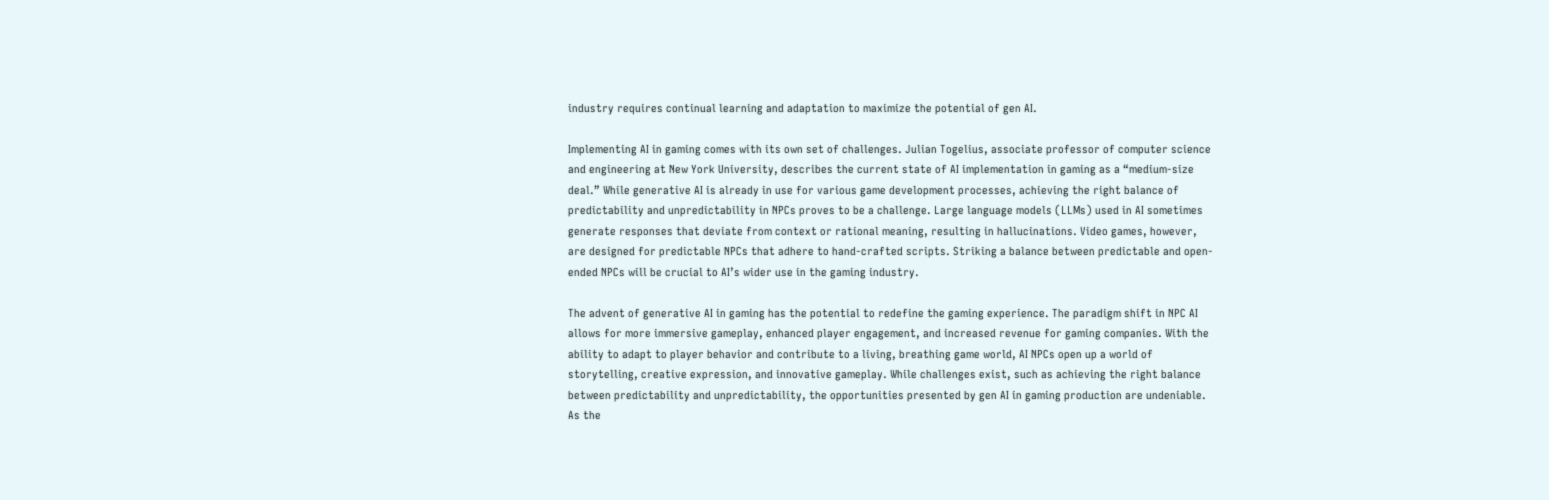industry requires continual learning and adaptation to maximize the potential of gen AI.

Implementing AI in gaming comes with its own set of challenges. Julian Togelius, associate professor of computer science and engineering at New York University, describes the current state of AI implementation in gaming as a “medium-size deal.” While generative AI is already in use for various game development processes, achieving the right balance of predictability and unpredictability in NPCs proves to be a challenge. Large language models (LLMs) used in AI sometimes generate responses that deviate from context or rational meaning, resulting in hallucinations. Video games, however, are designed for predictable NPCs that adhere to hand-crafted scripts. Striking a balance between predictable and open-ended NPCs will be crucial to AI’s wider use in the gaming industry.

The advent of generative AI in gaming has the potential to redefine the gaming experience. The paradigm shift in NPC AI allows for more immersive gameplay, enhanced player engagement, and increased revenue for gaming companies. With the ability to adapt to player behavior and contribute to a living, breathing game world, AI NPCs open up a world of storytelling, creative expression, and innovative gameplay. While challenges exist, such as achieving the right balance between predictability and unpredictability, the opportunities presented by gen AI in gaming production are undeniable. As the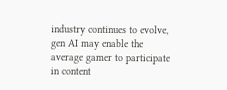industry continues to evolve, gen AI may enable the average gamer to participate in content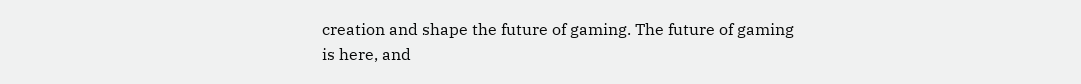creation and shape the future of gaming. The future of gaming is here, and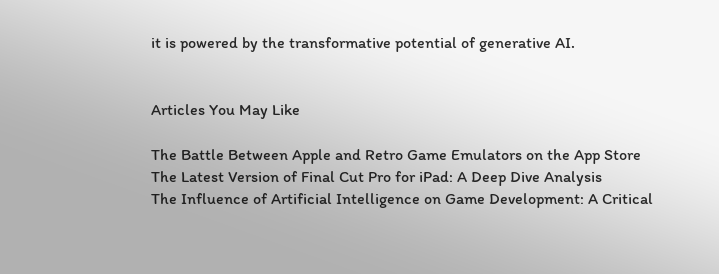it is powered by the transformative potential of generative AI.


Articles You May Like

The Battle Between Apple and Retro Game Emulators on the App Store
The Latest Version of Final Cut Pro for iPad: A Deep Dive Analysis
The Influence of Artificial Intelligence on Game Development: A Critical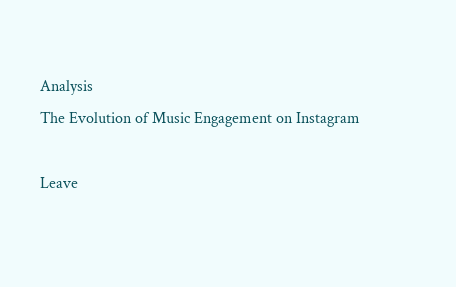Analysis
The Evolution of Music Engagement on Instagram

Leave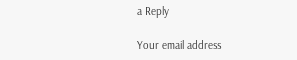a Reply

Your email address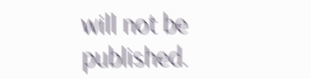will not be published.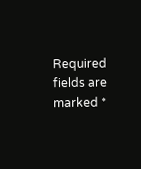Required fields are marked *